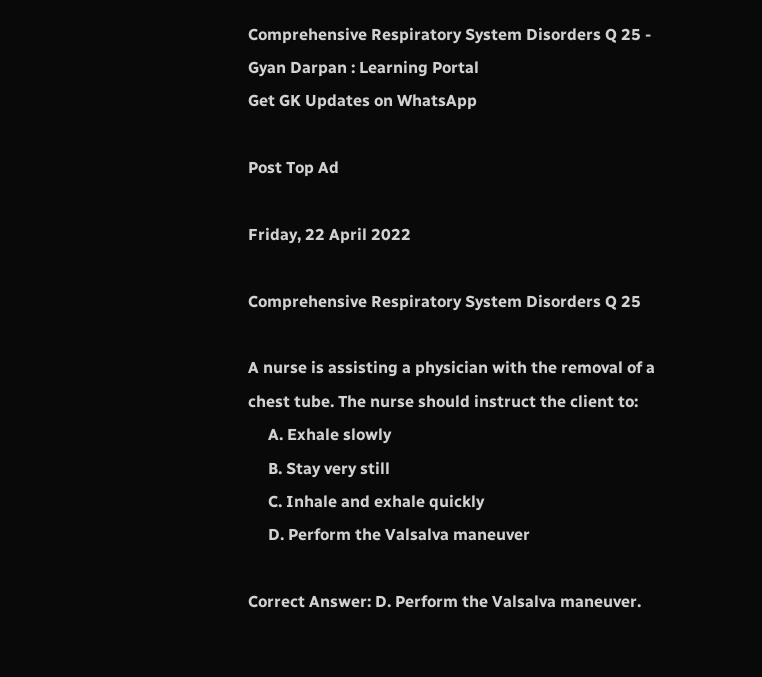Comprehensive Respiratory System Disorders Q 25 - Gyan Darpan : Learning Portal
Get GK Updates on WhatsApp

Post Top Ad

Friday, 22 April 2022

Comprehensive Respiratory System Disorders Q 25

A nurse is assisting a physician with the removal of a chest tube. The nurse should instruct the client to:
     A. Exhale slowly
     B. Stay very still
     C. Inhale and exhale quickly
     D. Perform the Valsalva maneuver

Correct Answer: D. Perform the Valsalva maneuver.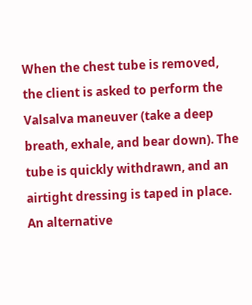When the chest tube is removed, the client is asked to perform the Valsalva maneuver (take a deep breath, exhale, and bear down). The tube is quickly withdrawn, and an airtight dressing is taped in place. An alternative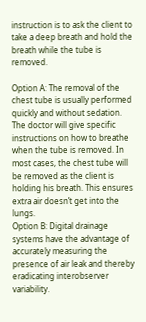instruction is to ask the client to take a deep breath and hold the breath while the tube is removed.

Option A: The removal of the chest tube is usually performed quickly and without sedation. The doctor will give specific instructions on how to breathe when the tube is removed. In most cases, the chest tube will be removed as the client is holding his breath. This ensures extra air doesn’t get into the lungs.
Option B: Digital drainage systems have the advantage of accurately measuring the presence of air leak and thereby eradicating interobserver variability.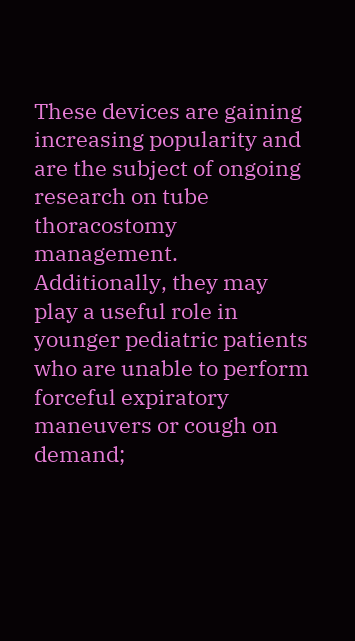These devices are gaining increasing popularity and are the subject of ongoing research on tube thoracostomy management. Additionally, they may play a useful role in younger pediatric patients who are unable to perform forceful expiratory maneuvers or cough on demand;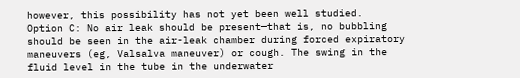however, this possibility has not yet been well studied.
Option C: No air leak should be present—that is, no bubbling should be seen in the air-leak chamber during forced expiratory maneuvers (eg, Valsalva maneuver) or cough. The swing in the fluid level in the tube in the underwater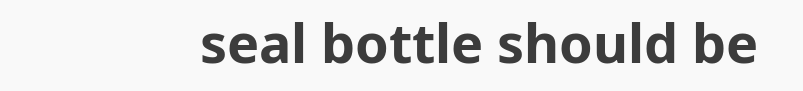seal bottle should be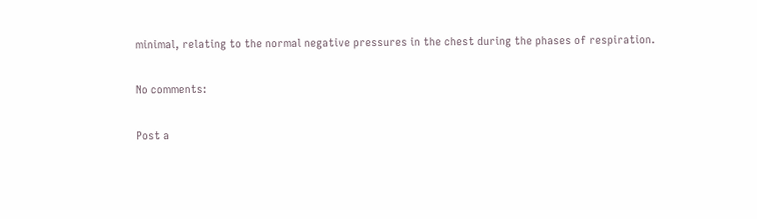minimal, relating to the normal negative pressures in the chest during the phases of respiration.

No comments:

Post a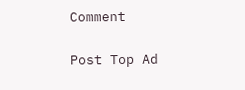Comment

Post Top Ad